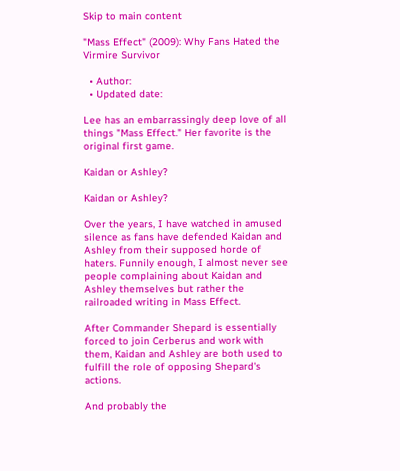Skip to main content

"Mass Effect" (2009): Why Fans Hated the Virmire Survivor

  • Author:
  • Updated date:

Lee has an embarrassingly deep love of all things "Mass Effect." Her favorite is the original first game.

Kaidan or Ashley?

Kaidan or Ashley?

Over the years, I have watched in amused silence as fans have defended Kaidan and Ashley from their supposed horde of haters. Funnily enough, I almost never see people complaining about Kaidan and Ashley themselves but rather the railroaded writing in Mass Effect.

After Commander Shepard is essentially forced to join Cerberus and work with them, Kaidan and Ashley are both used to fulfill the role of opposing Shepard's actions.

And probably the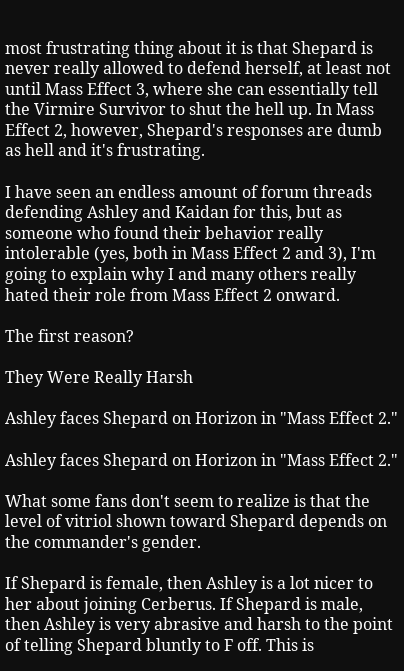most frustrating thing about it is that Shepard is never really allowed to defend herself, at least not until Mass Effect 3, where she can essentially tell the Virmire Survivor to shut the hell up. In Mass Effect 2, however, Shepard's responses are dumb as hell and it's frustrating.

I have seen an endless amount of forum threads defending Ashley and Kaidan for this, but as someone who found their behavior really intolerable (yes, both in Mass Effect 2 and 3), I'm going to explain why I and many others really hated their role from Mass Effect 2 onward.

The first reason?

They Were Really Harsh

Ashley faces Shepard on Horizon in "Mass Effect 2."

Ashley faces Shepard on Horizon in "Mass Effect 2."

What some fans don't seem to realize is that the level of vitriol shown toward Shepard depends on the commander's gender.

If Shepard is female, then Ashley is a lot nicer to her about joining Cerberus. If Shepard is male, then Ashley is very abrasive and harsh to the point of telling Shepard bluntly to F off. This is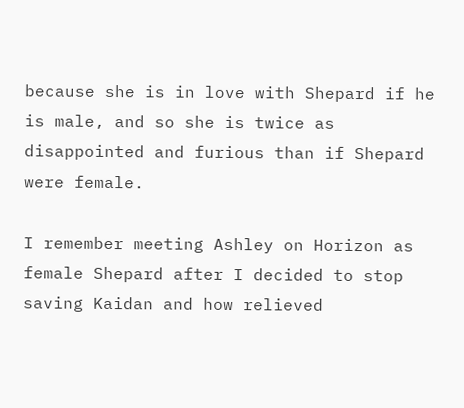because she is in love with Shepard if he is male, and so she is twice as disappointed and furious than if Shepard were female.

I remember meeting Ashley on Horizon as female Shepard after I decided to stop saving Kaidan and how relieved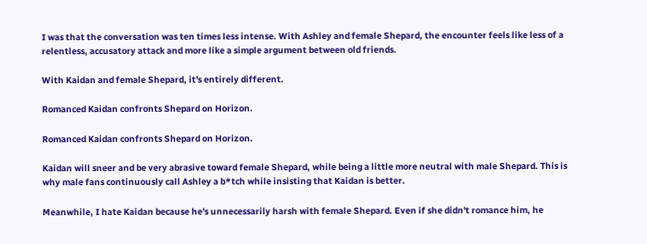I was that the conversation was ten times less intense. With Ashley and female Shepard, the encounter feels like less of a relentless, accusatory attack and more like a simple argument between old friends.

With Kaidan and female Shepard, it's entirely different.

Romanced Kaidan confronts Shepard on Horizon.

Romanced Kaidan confronts Shepard on Horizon.

Kaidan will sneer and be very abrasive toward female Shepard, while being a little more neutral with male Shepard. This is why male fans continuously call Ashley a b*tch while insisting that Kaidan is better.

Meanwhile, I hate Kaidan because he's unnecessarily harsh with female Shepard. Even if she didn't romance him, he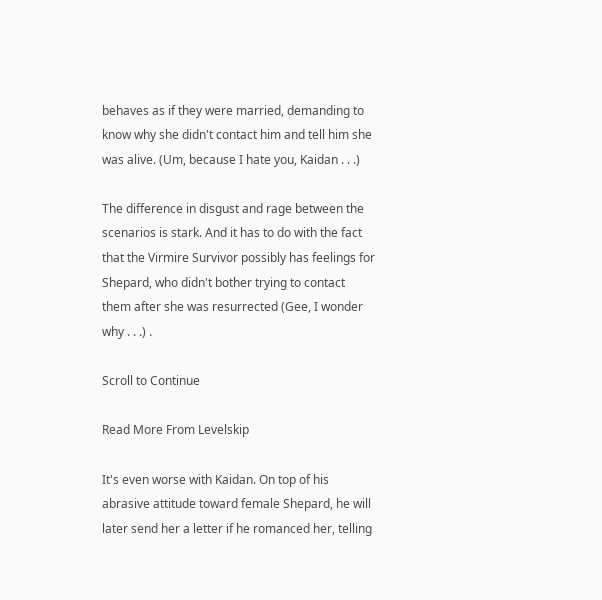behaves as if they were married, demanding to know why she didn't contact him and tell him she was alive. (Um, because I hate you, Kaidan . . .)

The difference in disgust and rage between the scenarios is stark. And it has to do with the fact that the Virmire Survivor possibly has feelings for Shepard, who didn't bother trying to contact them after she was resurrected (Gee, I wonder why . . .) .

Scroll to Continue

Read More From Levelskip

It's even worse with Kaidan. On top of his abrasive attitude toward female Shepard, he will later send her a letter if he romanced her, telling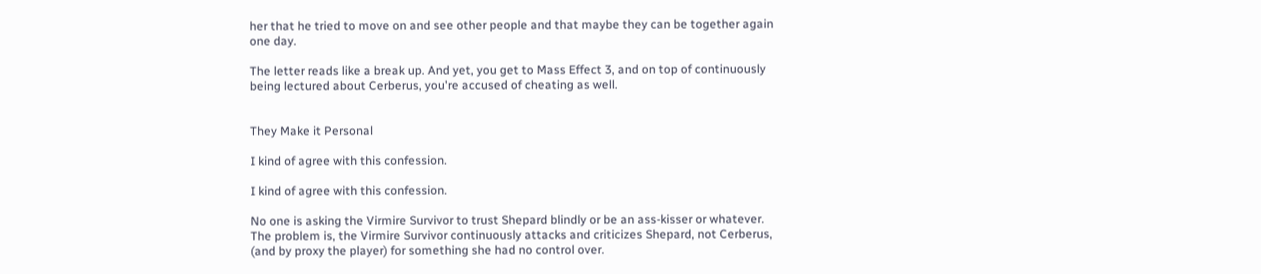her that he tried to move on and see other people and that maybe they can be together again one day.

The letter reads like a break up. And yet, you get to Mass Effect 3, and on top of continuously being lectured about Cerberus, you're accused of cheating as well.


They Make it Personal

I kind of agree with this confession.

I kind of agree with this confession.

No one is asking the Virmire Survivor to trust Shepard blindly or be an ass-kisser or whatever. The problem is, the Virmire Survivor continuously attacks and criticizes Shepard, not Cerberus, (and by proxy the player) for something she had no control over.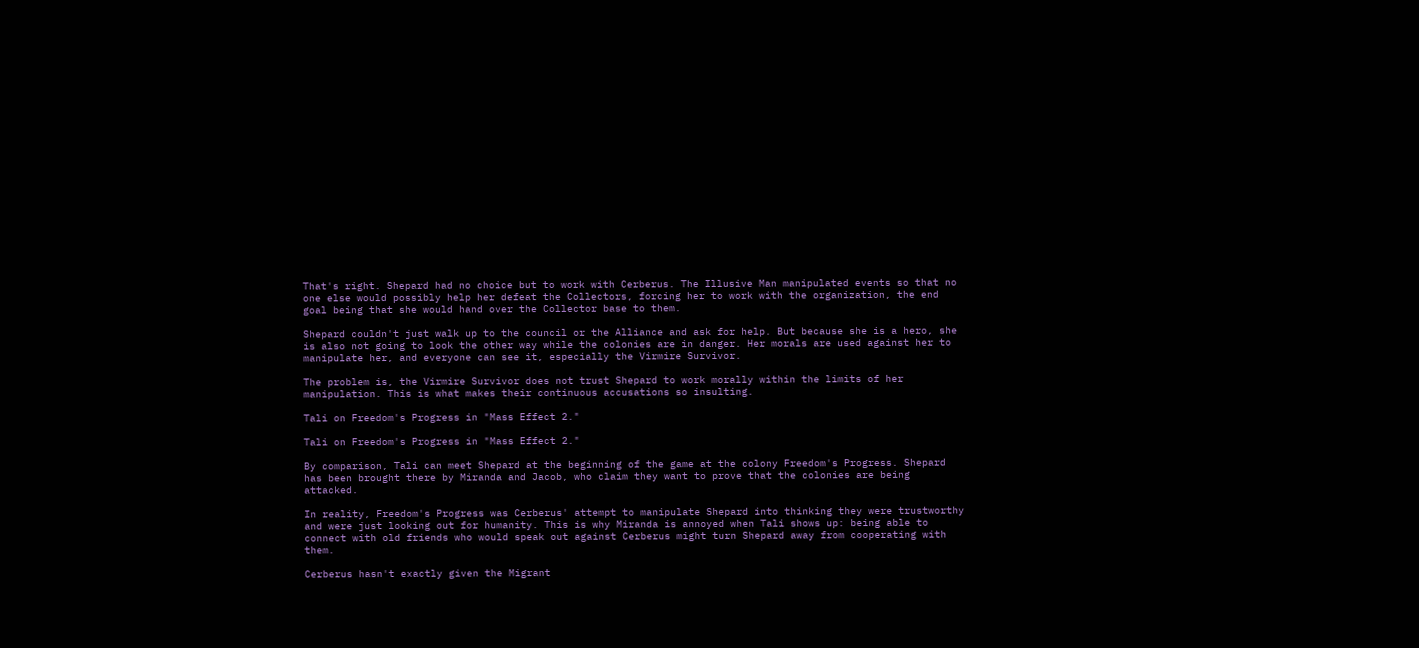That's right. Shepard had no choice but to work with Cerberus. The Illusive Man manipulated events so that no one else would possibly help her defeat the Collectors, forcing her to work with the organization, the end goal being that she would hand over the Collector base to them.

Shepard couldn't just walk up to the council or the Alliance and ask for help. But because she is a hero, she is also not going to look the other way while the colonies are in danger. Her morals are used against her to manipulate her, and everyone can see it, especially the Virmire Survivor.

The problem is, the Virmire Survivor does not trust Shepard to work morally within the limits of her manipulation. This is what makes their continuous accusations so insulting.

Tali on Freedom's Progress in "Mass Effect 2."

Tali on Freedom's Progress in "Mass Effect 2."

By comparison, Tali can meet Shepard at the beginning of the game at the colony Freedom's Progress. Shepard has been brought there by Miranda and Jacob, who claim they want to prove that the colonies are being attacked.

In reality, Freedom's Progress was Cerberus' attempt to manipulate Shepard into thinking they were trustworthy and were just looking out for humanity. This is why Miranda is annoyed when Tali shows up: being able to connect with old friends who would speak out against Cerberus might turn Shepard away from cooperating with them.

Cerberus hasn't exactly given the Migrant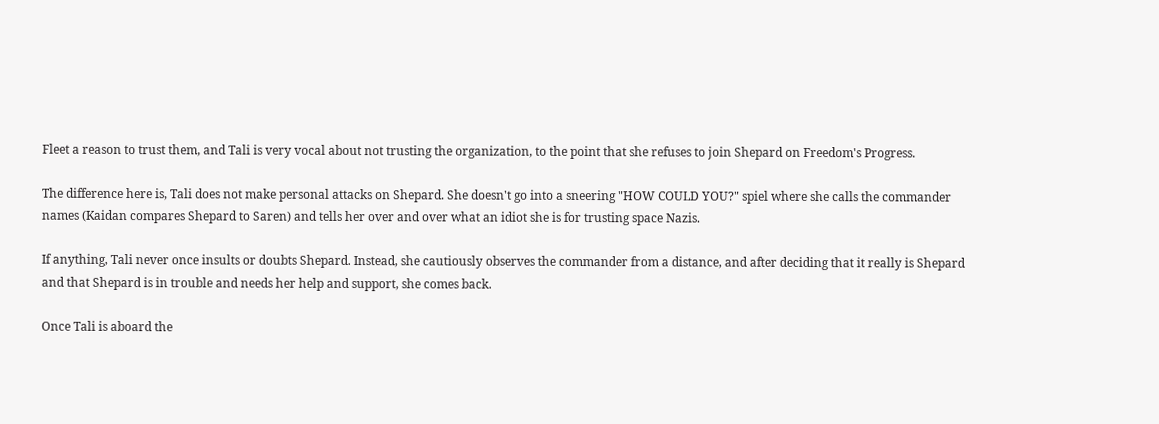Fleet a reason to trust them, and Tali is very vocal about not trusting the organization, to the point that she refuses to join Shepard on Freedom's Progress.

The difference here is, Tali does not make personal attacks on Shepard. She doesn't go into a sneering "HOW COULD YOU?" spiel where she calls the commander names (Kaidan compares Shepard to Saren) and tells her over and over what an idiot she is for trusting space Nazis.

If anything, Tali never once insults or doubts Shepard. Instead, she cautiously observes the commander from a distance, and after deciding that it really is Shepard and that Shepard is in trouble and needs her help and support, she comes back.

Once Tali is aboard the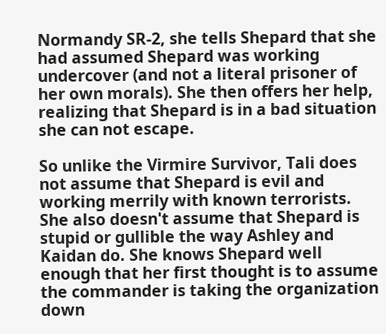Normandy SR-2, she tells Shepard that she had assumed Shepard was working undercover (and not a literal prisoner of her own morals). She then offers her help, realizing that Shepard is in a bad situation she can not escape.

So unlike the Virmire Survivor, Tali does not assume that Shepard is evil and working merrily with known terrorists. She also doesn't assume that Shepard is stupid or gullible the way Ashley and Kaidan do. She knows Shepard well enough that her first thought is to assume the commander is taking the organization down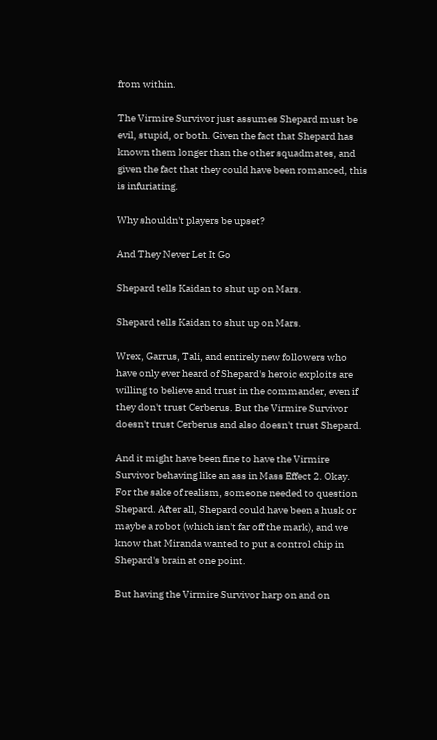from within.

The Virmire Survivor just assumes Shepard must be evil, stupid, or both. Given the fact that Shepard has known them longer than the other squadmates, and given the fact that they could have been romanced, this is infuriating.

Why shouldn't players be upset?

And They Never Let It Go

Shepard tells Kaidan to shut up on Mars.

Shepard tells Kaidan to shut up on Mars.

Wrex, Garrus, Tali, and entirely new followers who have only ever heard of Shepard's heroic exploits are willing to believe and trust in the commander, even if they don't trust Cerberus. But the Virmire Survivor doesn't trust Cerberus and also doesn't trust Shepard.

And it might have been fine to have the Virmire Survivor behaving like an ass in Mass Effect 2. Okay. For the sake of realism, someone needed to question Shepard. After all, Shepard could have been a husk or maybe a robot (which isn't far off the mark), and we know that Miranda wanted to put a control chip in Shepard's brain at one point.

But having the Virmire Survivor harp on and on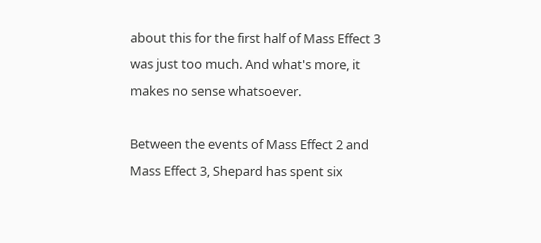about this for the first half of Mass Effect 3 was just too much. And what's more, it makes no sense whatsoever.

Between the events of Mass Effect 2 and Mass Effect 3, Shepard has spent six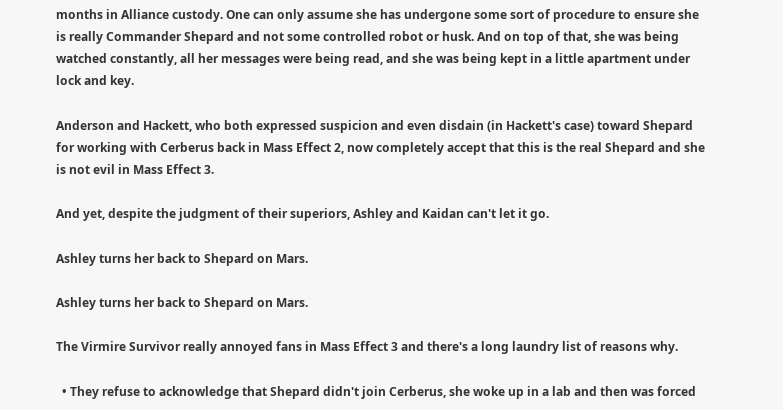months in Alliance custody. One can only assume she has undergone some sort of procedure to ensure she is really Commander Shepard and not some controlled robot or husk. And on top of that, she was being watched constantly, all her messages were being read, and she was being kept in a little apartment under lock and key.

Anderson and Hackett, who both expressed suspicion and even disdain (in Hackett's case) toward Shepard for working with Cerberus back in Mass Effect 2, now completely accept that this is the real Shepard and she is not evil in Mass Effect 3.

And yet, despite the judgment of their superiors, Ashley and Kaidan can't let it go.

Ashley turns her back to Shepard on Mars.

Ashley turns her back to Shepard on Mars.

The Virmire Survivor really annoyed fans in Mass Effect 3 and there's a long laundry list of reasons why.

  • They refuse to acknowledge that Shepard didn't join Cerberus, she woke up in a lab and then was forced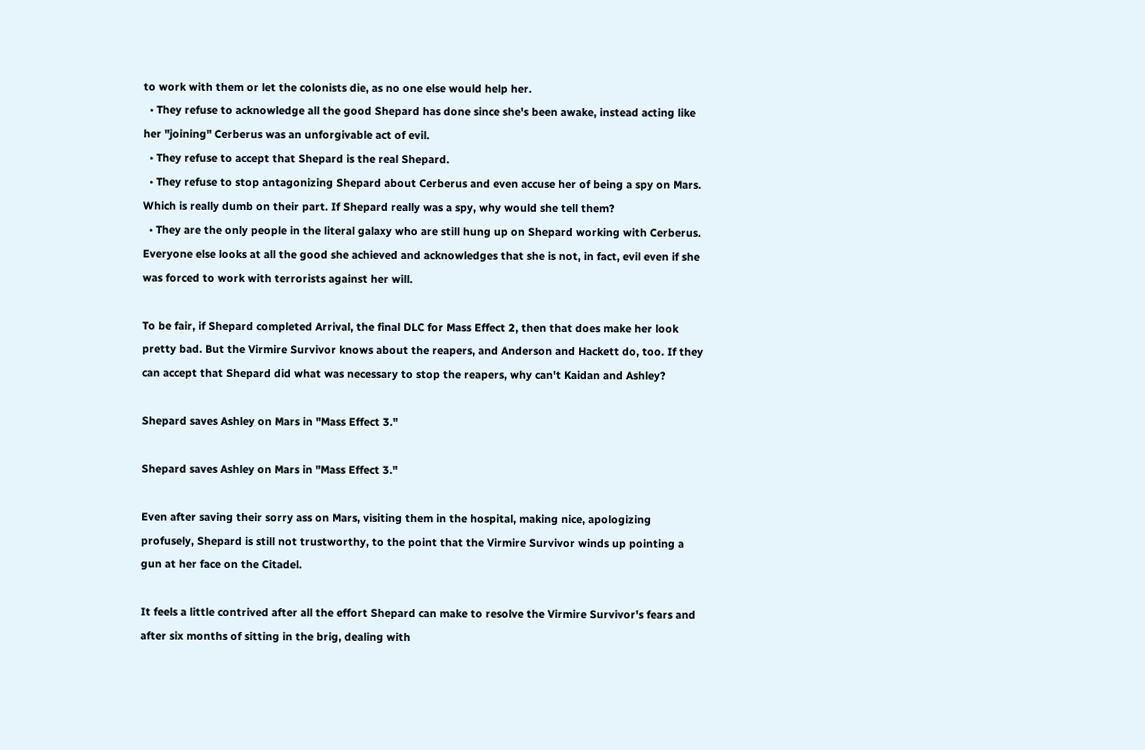to work with them or let the colonists die, as no one else would help her.
  • They refuse to acknowledge all the good Shepard has done since she's been awake, instead acting like her "joining" Cerberus was an unforgivable act of evil.
  • They refuse to accept that Shepard is the real Shepard.
  • They refuse to stop antagonizing Shepard about Cerberus and even accuse her of being a spy on Mars. Which is really dumb on their part. If Shepard really was a spy, why would she tell them?
  • They are the only people in the literal galaxy who are still hung up on Shepard working with Cerberus. Everyone else looks at all the good she achieved and acknowledges that she is not, in fact, evil even if she was forced to work with terrorists against her will.

To be fair, if Shepard completed Arrival, the final DLC for Mass Effect 2, then that does make her look pretty bad. But the Virmire Survivor knows about the reapers, and Anderson and Hackett do, too. If they can accept that Shepard did what was necessary to stop the reapers, why can't Kaidan and Ashley?

Shepard saves Ashley on Mars in "Mass Effect 3."

Shepard saves Ashley on Mars in "Mass Effect 3."

Even after saving their sorry ass on Mars, visiting them in the hospital, making nice, apologizing profusely, Shepard is still not trustworthy, to the point that the Virmire Survivor winds up pointing a gun at her face on the Citadel.

It feels a little contrived after all the effort Shepard can make to resolve the Virmire Survivor's fears and after six months of sitting in the brig, dealing with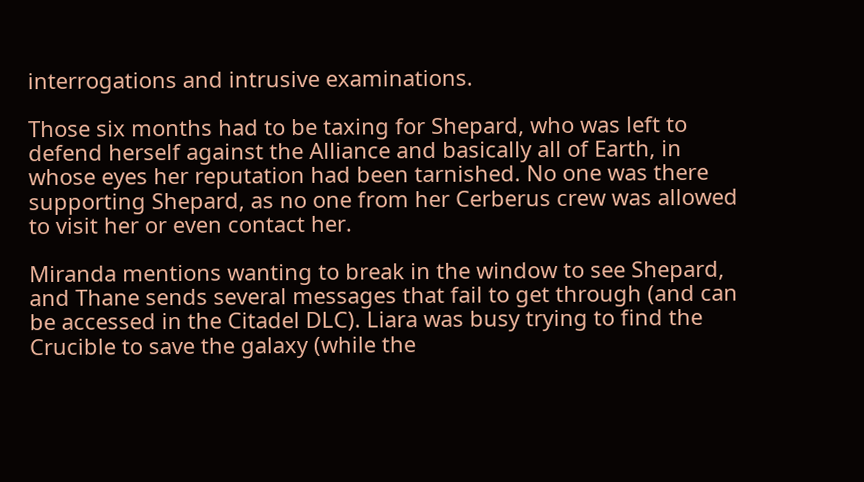interrogations and intrusive examinations.

Those six months had to be taxing for Shepard, who was left to defend herself against the Alliance and basically all of Earth, in whose eyes her reputation had been tarnished. No one was there supporting Shepard, as no one from her Cerberus crew was allowed to visit her or even contact her.

Miranda mentions wanting to break in the window to see Shepard, and Thane sends several messages that fail to get through (and can be accessed in the Citadel DLC). Liara was busy trying to find the Crucible to save the galaxy (while the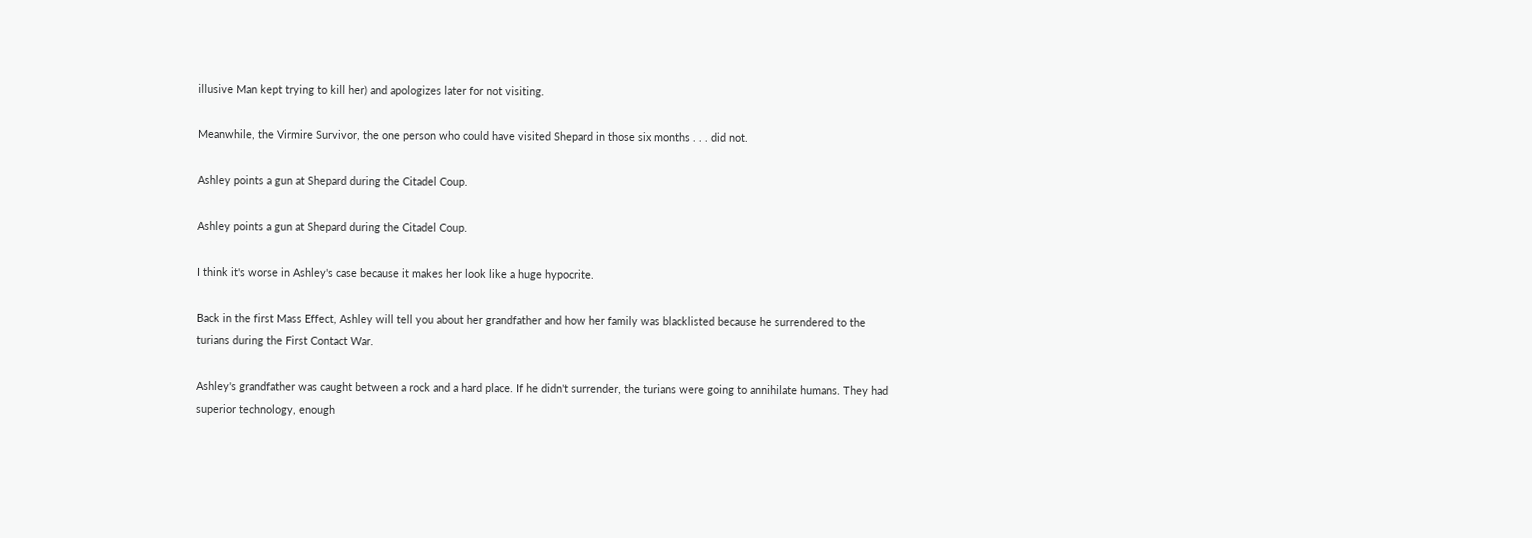illusive Man kept trying to kill her) and apologizes later for not visiting.

Meanwhile, the Virmire Survivor, the one person who could have visited Shepard in those six months . . . did not.

Ashley points a gun at Shepard during the Citadel Coup.

Ashley points a gun at Shepard during the Citadel Coup.

I think it's worse in Ashley's case because it makes her look like a huge hypocrite.

Back in the first Mass Effect, Ashley will tell you about her grandfather and how her family was blacklisted because he surrendered to the turians during the First Contact War.

Ashley's grandfather was caught between a rock and a hard place. If he didn't surrender, the turians were going to annihilate humans. They had superior technology, enough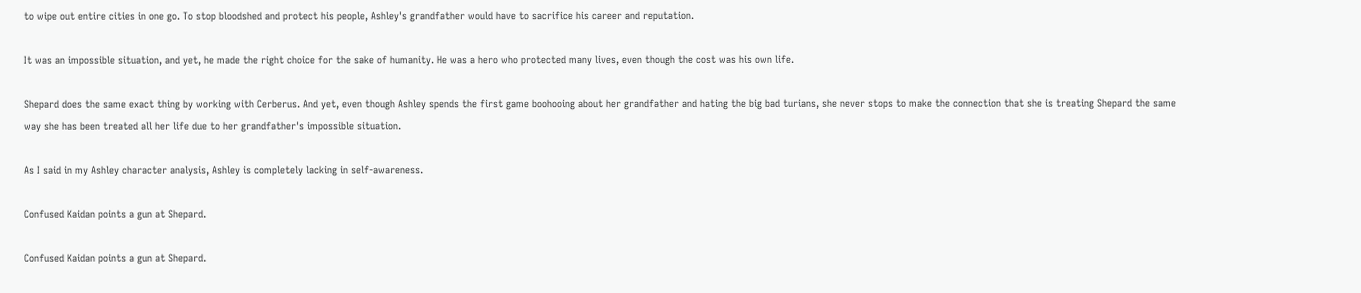to wipe out entire cities in one go. To stop bloodshed and protect his people, Ashley's grandfather would have to sacrifice his career and reputation.

It was an impossible situation, and yet, he made the right choice for the sake of humanity. He was a hero who protected many lives, even though the cost was his own life.

Shepard does the same exact thing by working with Cerberus. And yet, even though Ashley spends the first game boohooing about her grandfather and hating the big bad turians, she never stops to make the connection that she is treating Shepard the same way she has been treated all her life due to her grandfather's impossible situation.

As I said in my Ashley character analysis, Ashley is completely lacking in self-awareness.

Confused Kaidan points a gun at Shepard.

Confused Kaidan points a gun at Shepard.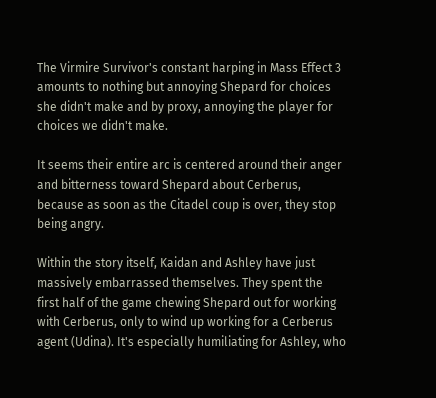The Virmire Survivor's constant harping in Mass Effect 3 amounts to nothing but annoying Shepard for choices she didn't make and by proxy, annoying the player for choices we didn't make.

It seems their entire arc is centered around their anger and bitterness toward Shepard about Cerberus, because as soon as the Citadel coup is over, they stop being angry.

Within the story itself, Kaidan and Ashley have just massively embarrassed themselves. They spent the first half of the game chewing Shepard out for working with Cerberus, only to wind up working for a Cerberus agent (Udina). It's especially humiliating for Ashley, who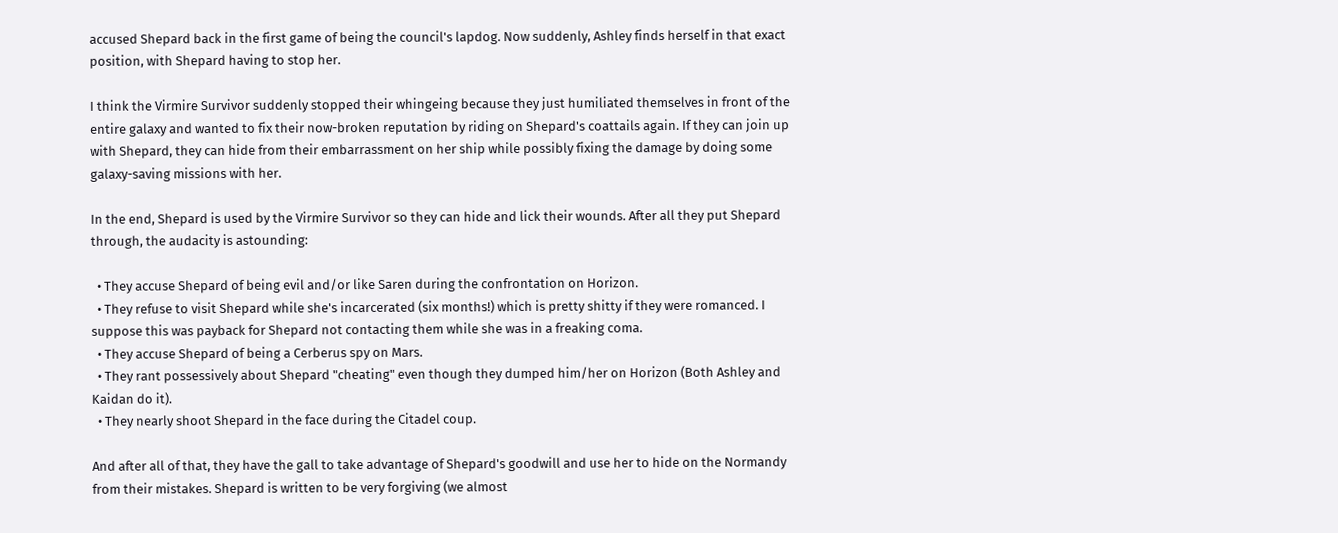accused Shepard back in the first game of being the council's lapdog. Now suddenly, Ashley finds herself in that exact position, with Shepard having to stop her.

I think the Virmire Survivor suddenly stopped their whingeing because they just humiliated themselves in front of the entire galaxy and wanted to fix their now-broken reputation by riding on Shepard's coattails again. If they can join up with Shepard, they can hide from their embarrassment on her ship while possibly fixing the damage by doing some galaxy-saving missions with her.

In the end, Shepard is used by the Virmire Survivor so they can hide and lick their wounds. After all they put Shepard through, the audacity is astounding:

  • They accuse Shepard of being evil and/or like Saren during the confrontation on Horizon.
  • They refuse to visit Shepard while she's incarcerated (six months!) which is pretty shitty if they were romanced. I suppose this was payback for Shepard not contacting them while she was in a freaking coma.
  • They accuse Shepard of being a Cerberus spy on Mars.
  • They rant possessively about Shepard "cheating" even though they dumped him/her on Horizon (Both Ashley and Kaidan do it).
  • They nearly shoot Shepard in the face during the Citadel coup.

And after all of that, they have the gall to take advantage of Shepard's goodwill and use her to hide on the Normandy from their mistakes. Shepard is written to be very forgiving (we almost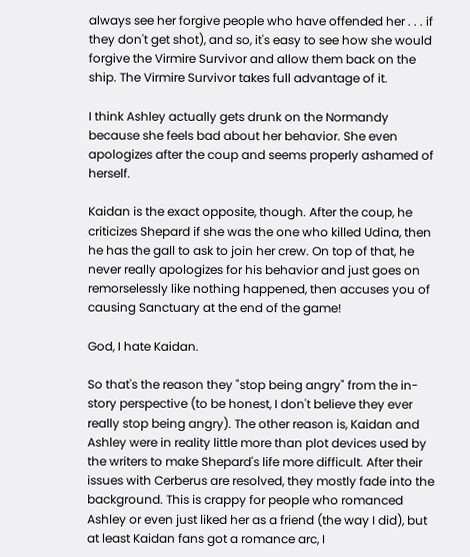always see her forgive people who have offended her . . . if they don't get shot), and so, it's easy to see how she would forgive the Virmire Survivor and allow them back on the ship. The Virmire Survivor takes full advantage of it.

I think Ashley actually gets drunk on the Normandy because she feels bad about her behavior. She even apologizes after the coup and seems properly ashamed of herself.

Kaidan is the exact opposite, though. After the coup, he criticizes Shepard if she was the one who killed Udina, then he has the gall to ask to join her crew. On top of that, he never really apologizes for his behavior and just goes on remorselessly like nothing happened, then accuses you of causing Sanctuary at the end of the game!

God, I hate Kaidan.

So that's the reason they "stop being angry" from the in-story perspective (to be honest, I don't believe they ever really stop being angry). The other reason is, Kaidan and Ashley were in reality little more than plot devices used by the writers to make Shepard's life more difficult. After their issues with Cerberus are resolved, they mostly fade into the background. This is crappy for people who romanced Ashley or even just liked her as a friend (the way I did), but at least Kaidan fans got a romance arc, I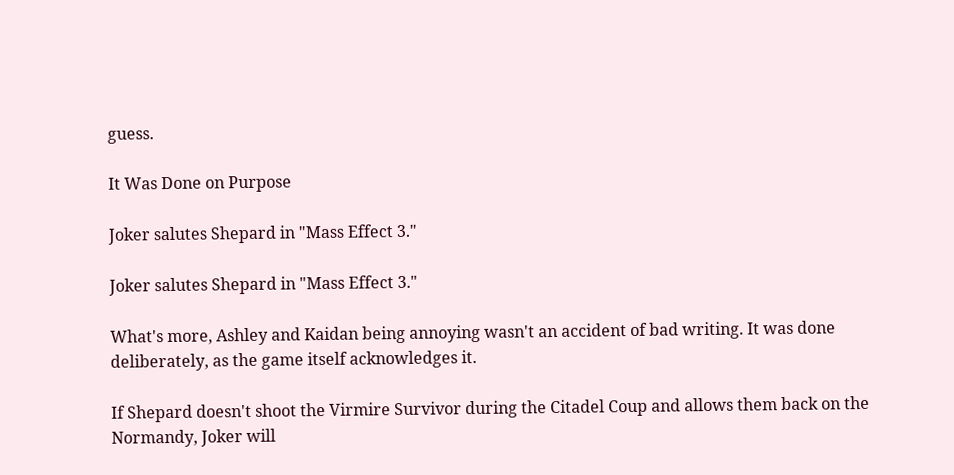guess.

It Was Done on Purpose

Joker salutes Shepard in "Mass Effect 3."

Joker salutes Shepard in "Mass Effect 3."

What's more, Ashley and Kaidan being annoying wasn't an accident of bad writing. It was done deliberately, as the game itself acknowledges it.

If Shepard doesn't shoot the Virmire Survivor during the Citadel Coup and allows them back on the Normandy, Joker will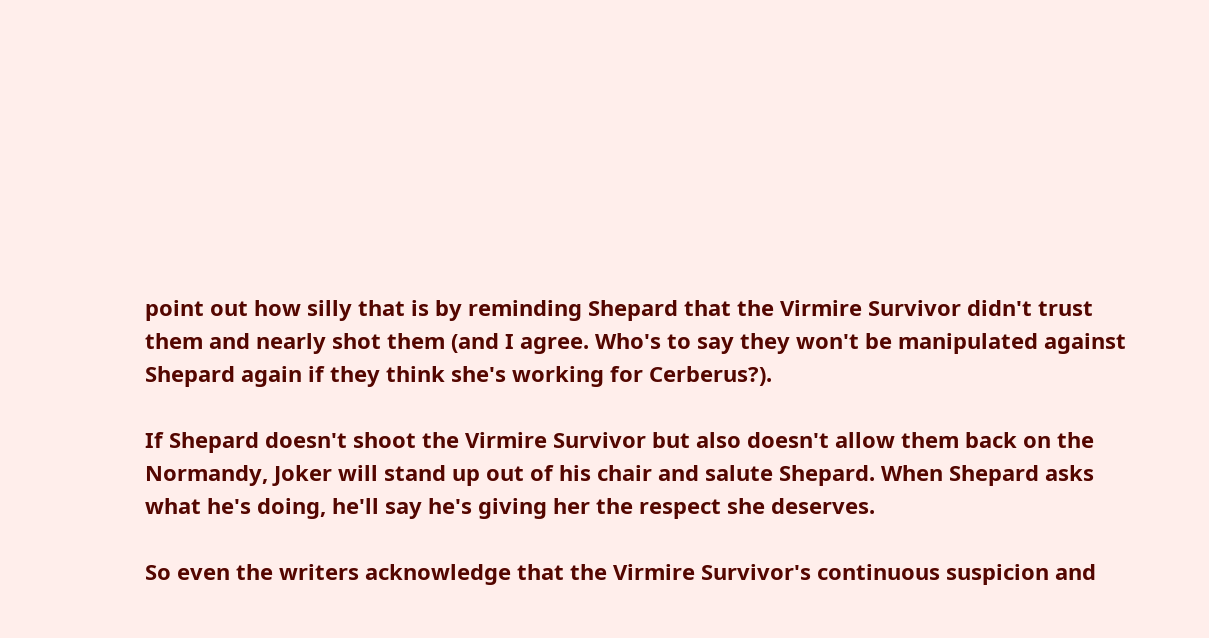point out how silly that is by reminding Shepard that the Virmire Survivor didn't trust them and nearly shot them (and I agree. Who's to say they won't be manipulated against Shepard again if they think she's working for Cerberus?).

If Shepard doesn't shoot the Virmire Survivor but also doesn't allow them back on the Normandy, Joker will stand up out of his chair and salute Shepard. When Shepard asks what he's doing, he'll say he's giving her the respect she deserves.

So even the writers acknowledge that the Virmire Survivor's continuous suspicion and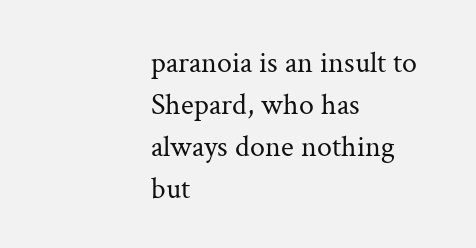paranoia is an insult to Shepard, who has always done nothing but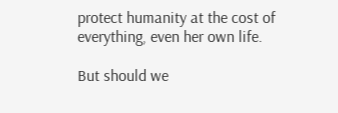protect humanity at the cost of everything, even her own life.

But should we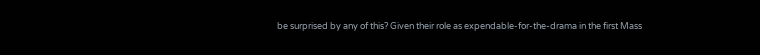be surprised by any of this? Given their role as expendable-for-the-drama in the first Mass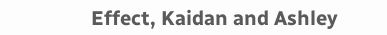Effect, Kaidan and Ashley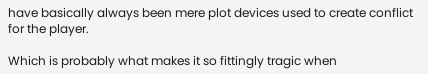have basically always been mere plot devices used to create conflict for the player.

Which is probably what makes it so fittingly tragic when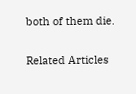both of them die.

Related Articles